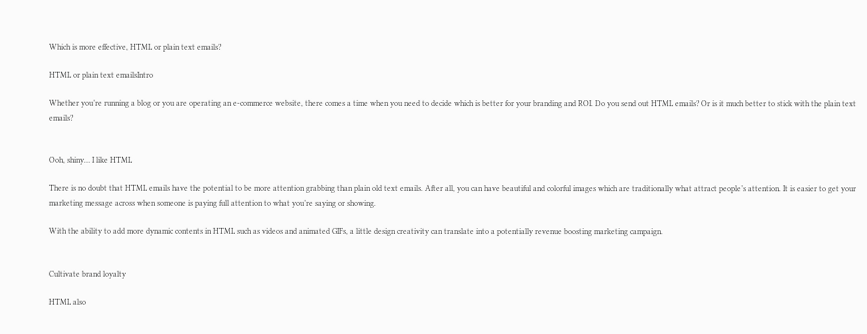Which is more effective, HTML or plain text emails?

HTML or plain text emailsIntro

Whether you’re running a blog or you are operating an e-commerce website, there comes a time when you need to decide which is better for your branding and ROI. Do you send out HTML emails? Or is it much better to stick with the plain text emails?


Ooh, shiny… I like HTML

There is no doubt that HTML emails have the potential to be more attention grabbing than plain old text emails. After all, you can have beautiful and colorful images which are traditionally what attract people’s attention. It is easier to get your marketing message across when someone is paying full attention to what you’re saying or showing.

With the ability to add more dynamic contents in HTML such as videos and animated GIFs, a little design creativity can translate into a potentially revenue boosting marketing campaign.


Cultivate brand loyalty

HTML also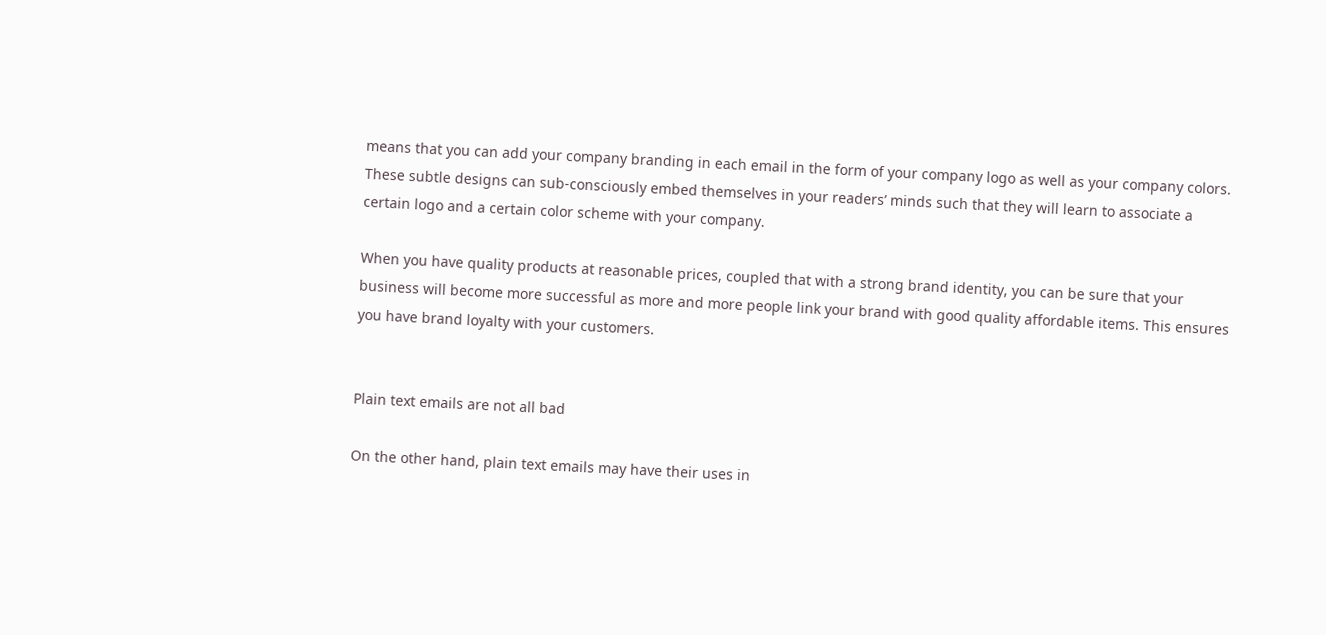means that you can add your company branding in each email in the form of your company logo as well as your company colors. These subtle designs can sub-consciously embed themselves in your readers’ minds such that they will learn to associate a certain logo and a certain color scheme with your company.

When you have quality products at reasonable prices, coupled that with a strong brand identity, you can be sure that your business will become more successful as more and more people link your brand with good quality affordable items. This ensures you have brand loyalty with your customers.


Plain text emails are not all bad

On the other hand, plain text emails may have their uses in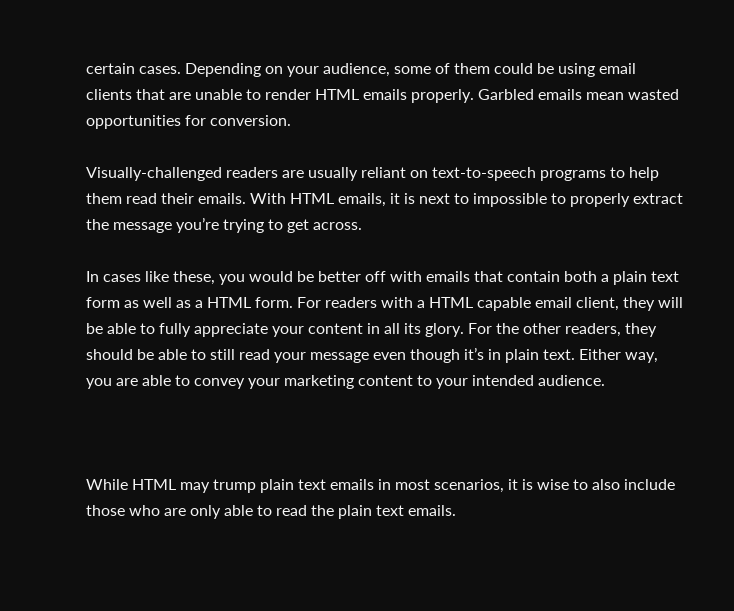certain cases. Depending on your audience, some of them could be using email clients that are unable to render HTML emails properly. Garbled emails mean wasted opportunities for conversion.

Visually-challenged readers are usually reliant on text-to-speech programs to help them read their emails. With HTML emails, it is next to impossible to properly extract the message you’re trying to get across.

In cases like these, you would be better off with emails that contain both a plain text form as well as a HTML form. For readers with a HTML capable email client, they will be able to fully appreciate your content in all its glory. For the other readers, they should be able to still read your message even though it’s in plain text. Either way, you are able to convey your marketing content to your intended audience.



While HTML may trump plain text emails in most scenarios, it is wise to also include those who are only able to read the plain text emails.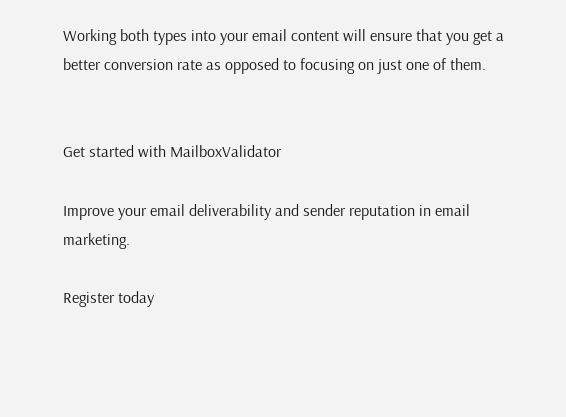Working both types into your email content will ensure that you get a better conversion rate as opposed to focusing on just one of them.


Get started with MailboxValidator

Improve your email deliverability and sender reputation in email marketing.

Register today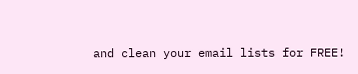and clean your email lists for FREE!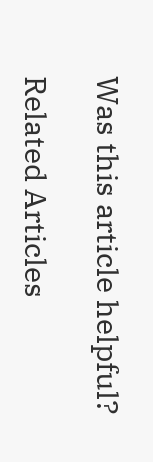Was this article helpful?

Related Articles